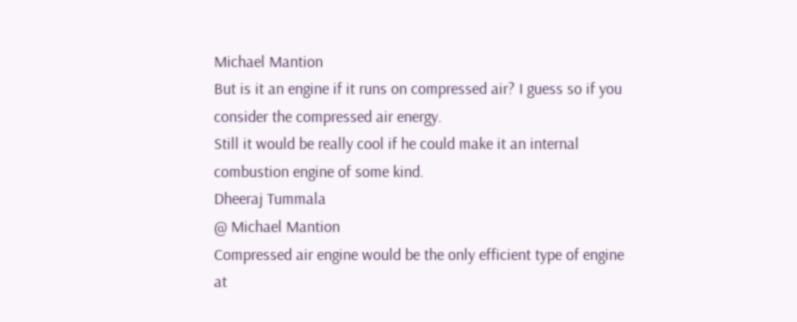Michael Mantion
But is it an engine if it runs on compressed air? I guess so if you consider the compressed air energy.
Still it would be really cool if he could make it an internal combustion engine of some kind.
Dheeraj Tummala
@ Michael Mantion
Compressed air engine would be the only efficient type of engine at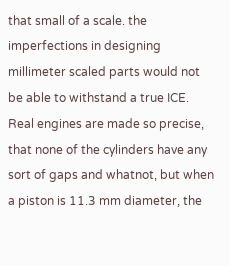that small of a scale. the imperfections in designing millimeter scaled parts would not be able to withstand a true ICE. Real engines are made so precise, that none of the cylinders have any sort of gaps and whatnot, but when a piston is 11.3 mm diameter, the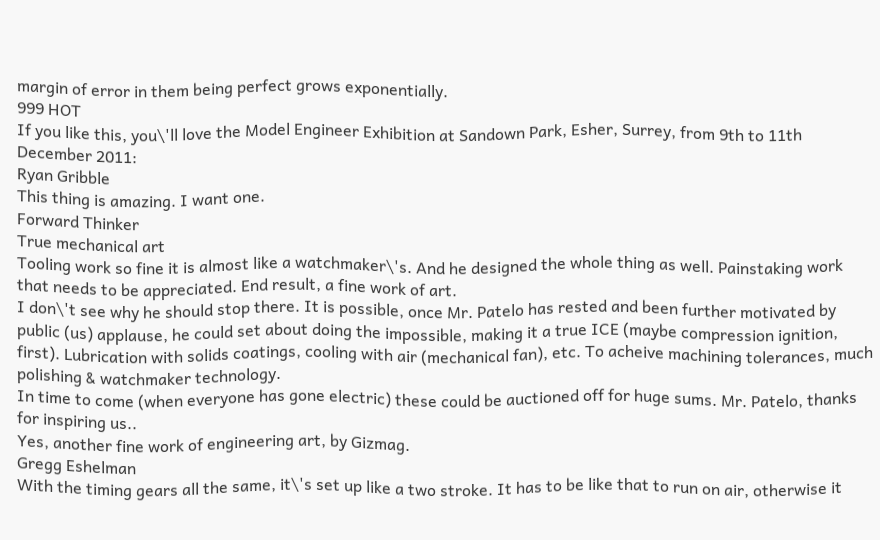margin of error in them being perfect grows exponentially.
999 HOT
If you like this, you\'ll love the Model Engineer Exhibition at Sandown Park, Esher, Surrey, from 9th to 11th December 2011:
Ryan Gribble
This thing is amazing. I want one.
Forward Thinker
True mechanical art
Tooling work so fine it is almost like a watchmaker\'s. And he designed the whole thing as well. Painstaking work that needs to be appreciated. End result, a fine work of art.
I don\'t see why he should stop there. It is possible, once Mr. Patelo has rested and been further motivated by public (us) applause, he could set about doing the impossible, making it a true ICE (maybe compression ignition, first). Lubrication with solids coatings, cooling with air (mechanical fan), etc. To acheive machining tolerances, much polishing & watchmaker technology.
In time to come (when everyone has gone electric) these could be auctioned off for huge sums. Mr. Patelo, thanks for inspiring us..
Yes, another fine work of engineering art, by Gizmag.
Gregg Eshelman
With the timing gears all the same, it\'s set up like a two stroke. It has to be like that to run on air, otherwise it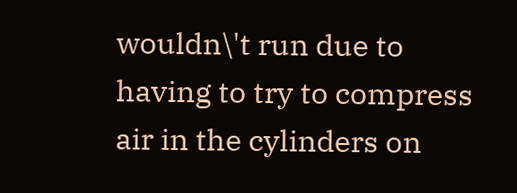wouldn\'t run due to having to try to compress air in the cylinders on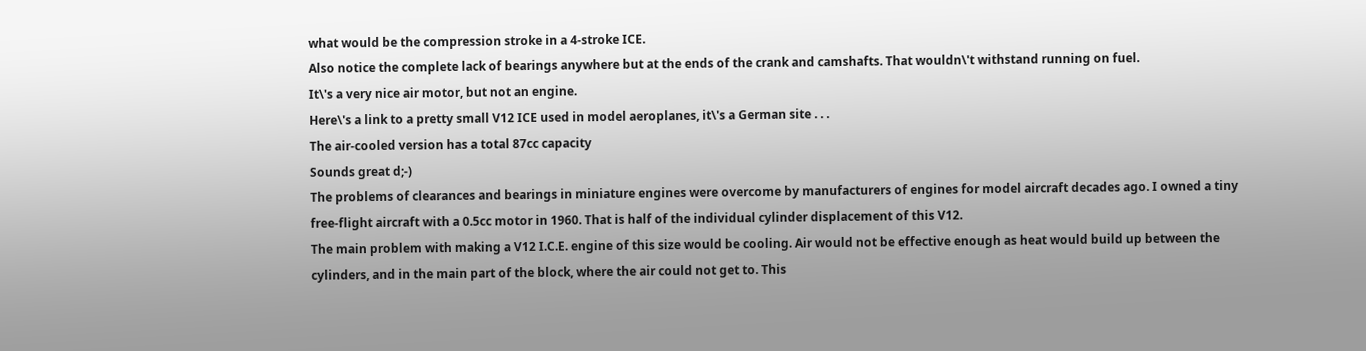what would be the compression stroke in a 4-stroke ICE.
Also notice the complete lack of bearings anywhere but at the ends of the crank and camshafts. That wouldn\'t withstand running on fuel.
It\'s a very nice air motor, but not an engine.
Here\'s a link to a pretty small V12 ICE used in model aeroplanes, it\'s a German site . . .
The air-cooled version has a total 87cc capacity
Sounds great d;-)
The problems of clearances and bearings in miniature engines were overcome by manufacturers of engines for model aircraft decades ago. I owned a tiny free-flight aircraft with a 0.5cc motor in 1960. That is half of the individual cylinder displacement of this V12.
The main problem with making a V12 I.C.E. engine of this size would be cooling. Air would not be effective enough as heat would build up between the cylinders, and in the main part of the block, where the air could not get to. This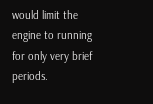would limit the engine to running for only very brief periods.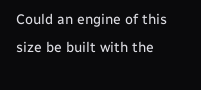Could an engine of this size be built with the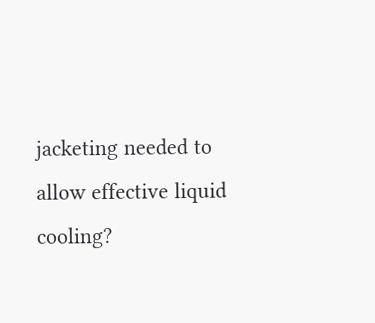jacketing needed to allow effective liquid cooling?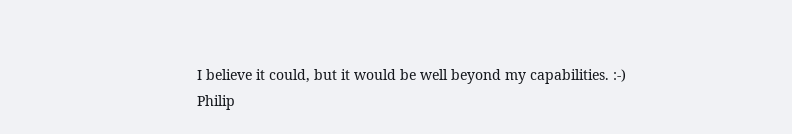I believe it could, but it would be well beyond my capabilities. :-)
Philip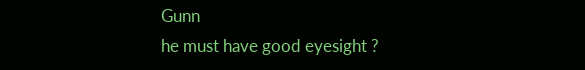Gunn
he must have good eyesight ?